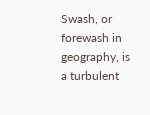Swash, or forewash in geography, is a turbulent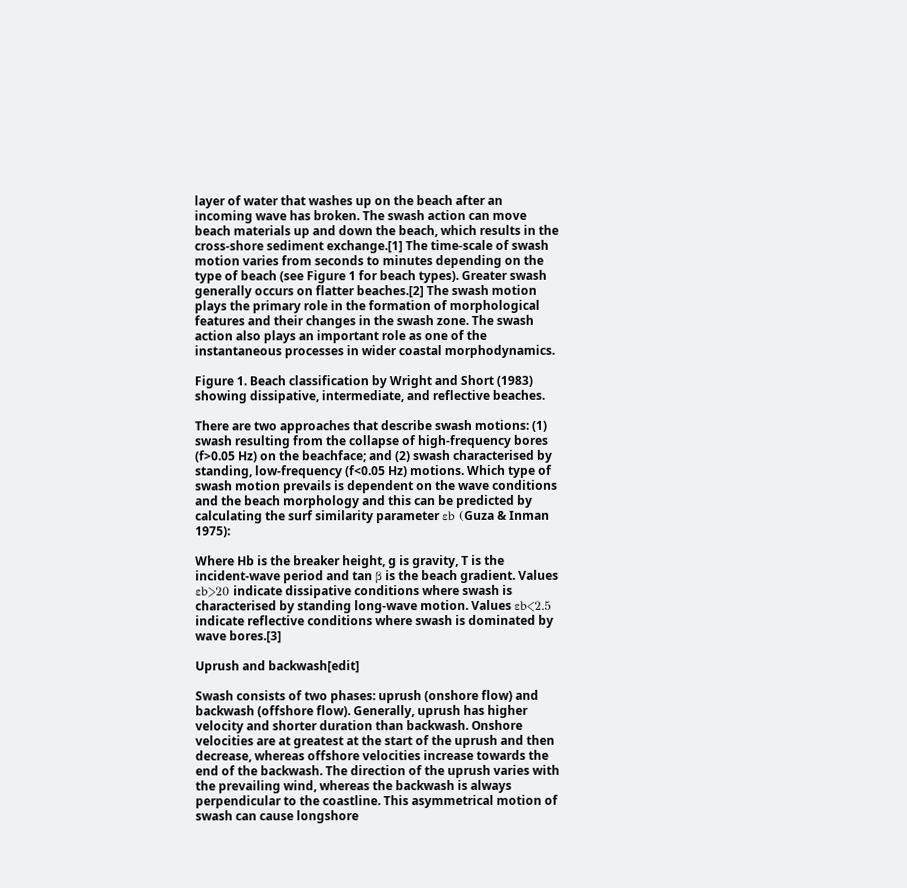layer of water that washes up on the beach after an incoming wave has broken. The swash action can move beach materials up and down the beach, which results in the cross-shore sediment exchange.[1] The time-scale of swash motion varies from seconds to minutes depending on the type of beach (see Figure 1 for beach types). Greater swash generally occurs on flatter beaches.[2] The swash motion plays the primary role in the formation of morphological features and their changes in the swash zone. The swash action also plays an important role as one of the instantaneous processes in wider coastal morphodynamics.

Figure 1. Beach classification by Wright and Short (1983) showing dissipative, intermediate, and reflective beaches.

There are two approaches that describe swash motions: (1) swash resulting from the collapse of high-frequency bores (f>0.05 Hz) on the beachface; and (2) swash characterised by standing, low-frequency (f<0.05 Hz) motions. Which type of swash motion prevails is dependent on the wave conditions and the beach morphology and this can be predicted by calculating the surf similarity parameter εb (Guza & Inman 1975):

Where Hb is the breaker height, g is gravity, T is the incident-wave period and tan β is the beach gradient. Values εb>20 indicate dissipative conditions where swash is characterised by standing long-wave motion. Values εb<2.5 indicate reflective conditions where swash is dominated by wave bores.[3]

Uprush and backwash[edit]

Swash consists of two phases: uprush (onshore flow) and backwash (offshore flow). Generally, uprush has higher velocity and shorter duration than backwash. Onshore velocities are at greatest at the start of the uprush and then decrease, whereas offshore velocities increase towards the end of the backwash. The direction of the uprush varies with the prevailing wind, whereas the backwash is always perpendicular to the coastline. This asymmetrical motion of swash can cause longshore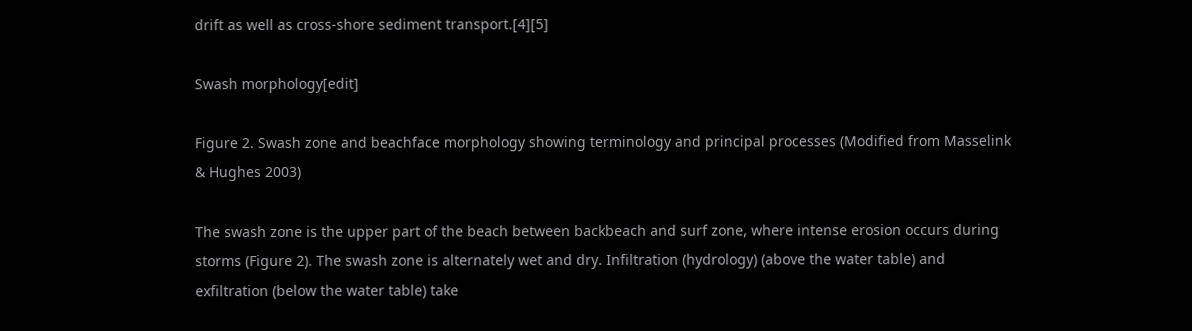drift as well as cross-shore sediment transport.[4][5]

Swash morphology[edit]

Figure 2. Swash zone and beachface morphology showing terminology and principal processes (Modified from Masselink & Hughes 2003)

The swash zone is the upper part of the beach between backbeach and surf zone, where intense erosion occurs during storms (Figure 2). The swash zone is alternately wet and dry. Infiltration (hydrology) (above the water table) and exfiltration (below the water table) take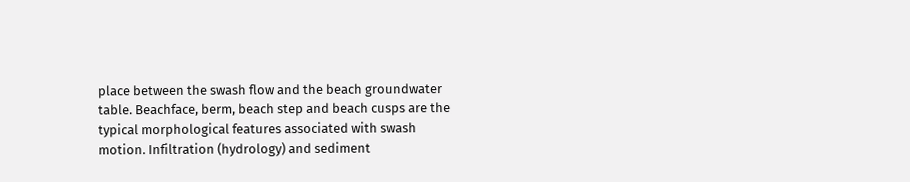place between the swash flow and the beach groundwater table. Beachface, berm, beach step and beach cusps are the typical morphological features associated with swash motion. Infiltration (hydrology) and sediment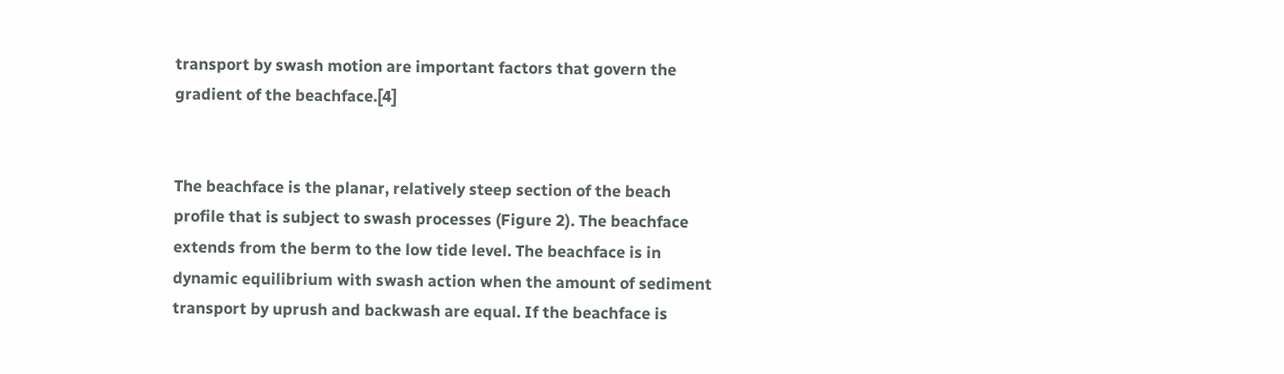transport by swash motion are important factors that govern the gradient of the beachface.[4]


The beachface is the planar, relatively steep section of the beach profile that is subject to swash processes (Figure 2). The beachface extends from the berm to the low tide level. The beachface is in dynamic equilibrium with swash action when the amount of sediment transport by uprush and backwash are equal. If the beachface is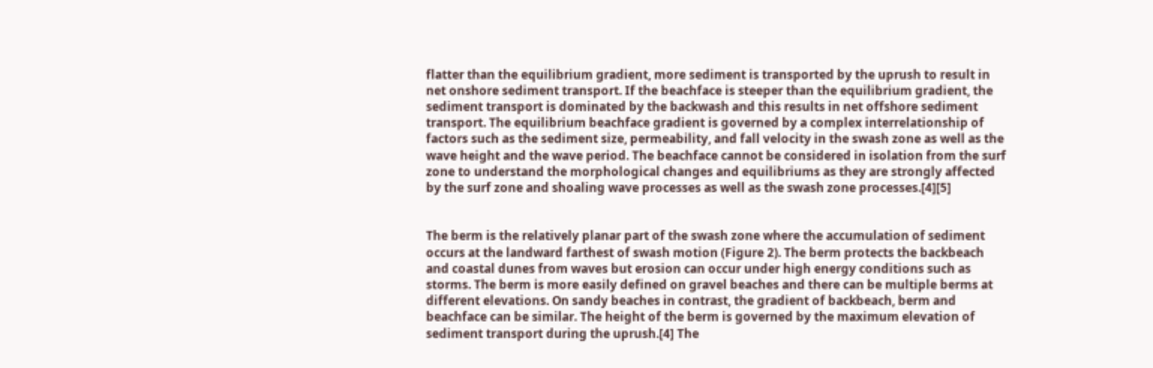flatter than the equilibrium gradient, more sediment is transported by the uprush to result in net onshore sediment transport. If the beachface is steeper than the equilibrium gradient, the sediment transport is dominated by the backwash and this results in net offshore sediment transport. The equilibrium beachface gradient is governed by a complex interrelationship of factors such as the sediment size, permeability, and fall velocity in the swash zone as well as the wave height and the wave period. The beachface cannot be considered in isolation from the surf zone to understand the morphological changes and equilibriums as they are strongly affected by the surf zone and shoaling wave processes as well as the swash zone processes.[4][5]


The berm is the relatively planar part of the swash zone where the accumulation of sediment occurs at the landward farthest of swash motion (Figure 2). The berm protects the backbeach and coastal dunes from waves but erosion can occur under high energy conditions such as storms. The berm is more easily defined on gravel beaches and there can be multiple berms at different elevations. On sandy beaches in contrast, the gradient of backbeach, berm and beachface can be similar. The height of the berm is governed by the maximum elevation of sediment transport during the uprush.[4] The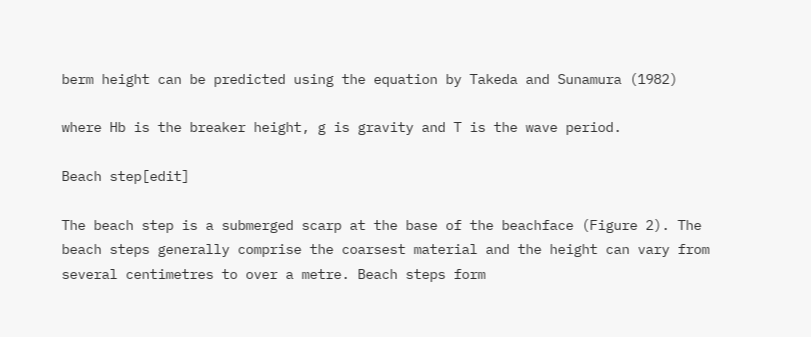berm height can be predicted using the equation by Takeda and Sunamura (1982)

where Hb is the breaker height, g is gravity and T is the wave period.

Beach step[edit]

The beach step is a submerged scarp at the base of the beachface (Figure 2). The beach steps generally comprise the coarsest material and the height can vary from several centimetres to over a metre. Beach steps form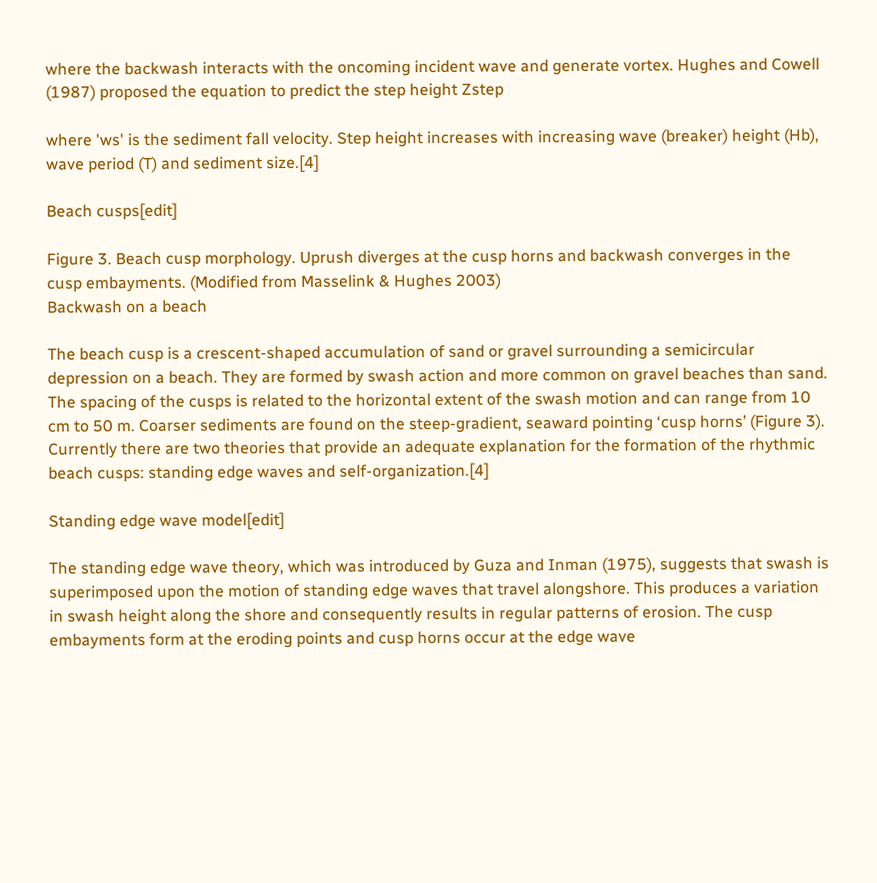where the backwash interacts with the oncoming incident wave and generate vortex. Hughes and Cowell (1987) proposed the equation to predict the step height Zstep

where 'ws' is the sediment fall velocity. Step height increases with increasing wave (breaker) height (Hb), wave period (T) and sediment size.[4]

Beach cusps[edit]

Figure 3. Beach cusp morphology. Uprush diverges at the cusp horns and backwash converges in the cusp embayments. (Modified from Masselink & Hughes 2003)
Backwash on a beach

The beach cusp is a crescent-shaped accumulation of sand or gravel surrounding a semicircular depression on a beach. They are formed by swash action and more common on gravel beaches than sand. The spacing of the cusps is related to the horizontal extent of the swash motion and can range from 10 cm to 50 m. Coarser sediments are found on the steep-gradient, seaward pointing ‘cusp horns’ (Figure 3). Currently there are two theories that provide an adequate explanation for the formation of the rhythmic beach cusps: standing edge waves and self-organization.[4]

Standing edge wave model[edit]

The standing edge wave theory, which was introduced by Guza and Inman (1975), suggests that swash is superimposed upon the motion of standing edge waves that travel alongshore. This produces a variation in swash height along the shore and consequently results in regular patterns of erosion. The cusp embayments form at the eroding points and cusp horns occur at the edge wave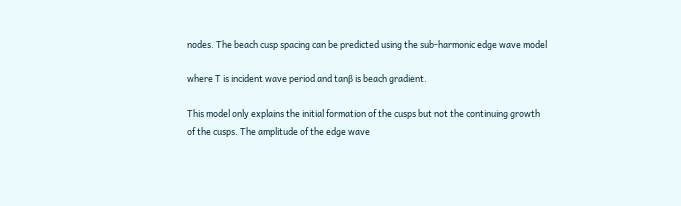nodes. The beach cusp spacing can be predicted using the sub-harmonic edge wave model

where T is incident wave period and tanβ is beach gradient.

This model only explains the initial formation of the cusps but not the continuing growth of the cusps. The amplitude of the edge wave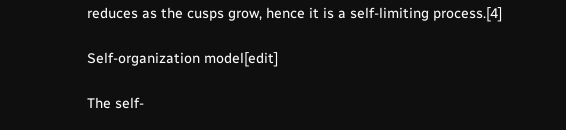reduces as the cusps grow, hence it is a self-limiting process.[4]

Self-organization model[edit]

The self-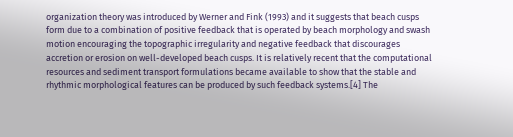organization theory was introduced by Werner and Fink (1993) and it suggests that beach cusps form due to a combination of positive feedback that is operated by beach morphology and swash motion encouraging the topographic irregularity and negative feedback that discourages accretion or erosion on well-developed beach cusps. It is relatively recent that the computational resources and sediment transport formulations became available to show that the stable and rhythmic morphological features can be produced by such feedback systems.[4] The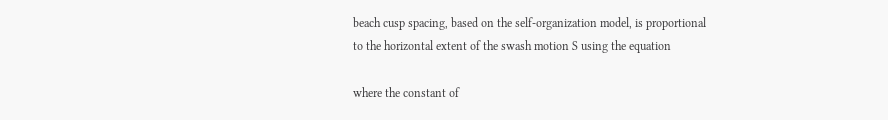beach cusp spacing, based on the self-organization model, is proportional to the horizontal extent of the swash motion S using the equation

where the constant of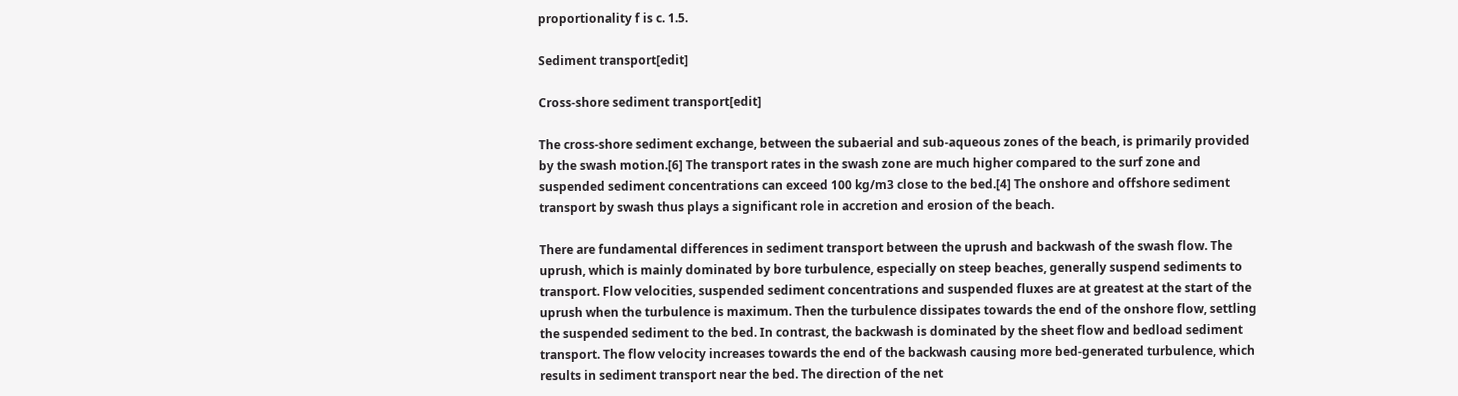proportionality f is c. 1.5.

Sediment transport[edit]

Cross-shore sediment transport[edit]

The cross-shore sediment exchange, between the subaerial and sub-aqueous zones of the beach, is primarily provided by the swash motion.[6] The transport rates in the swash zone are much higher compared to the surf zone and suspended sediment concentrations can exceed 100 kg/m3 close to the bed.[4] The onshore and offshore sediment transport by swash thus plays a significant role in accretion and erosion of the beach.

There are fundamental differences in sediment transport between the uprush and backwash of the swash flow. The uprush, which is mainly dominated by bore turbulence, especially on steep beaches, generally suspend sediments to transport. Flow velocities, suspended sediment concentrations and suspended fluxes are at greatest at the start of the uprush when the turbulence is maximum. Then the turbulence dissipates towards the end of the onshore flow, settling the suspended sediment to the bed. In contrast, the backwash is dominated by the sheet flow and bedload sediment transport. The flow velocity increases towards the end of the backwash causing more bed-generated turbulence, which results in sediment transport near the bed. The direction of the net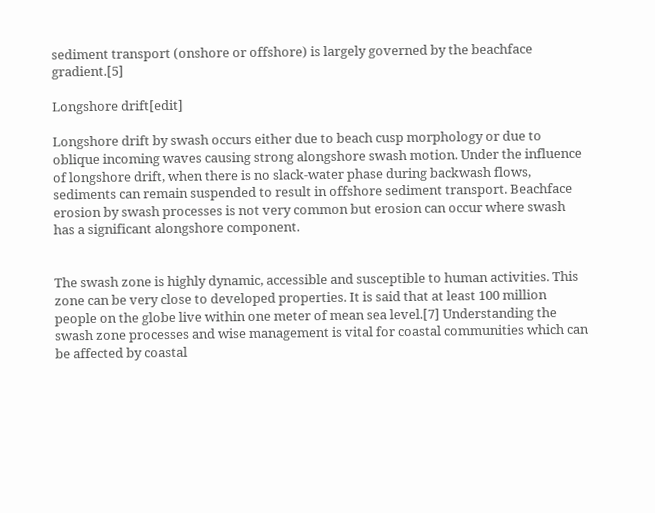sediment transport (onshore or offshore) is largely governed by the beachface gradient.[5]

Longshore drift[edit]

Longshore drift by swash occurs either due to beach cusp morphology or due to oblique incoming waves causing strong alongshore swash motion. Under the influence of longshore drift, when there is no slack-water phase during backwash flows, sediments can remain suspended to result in offshore sediment transport. Beachface erosion by swash processes is not very common but erosion can occur where swash has a significant alongshore component.


The swash zone is highly dynamic, accessible and susceptible to human activities. This zone can be very close to developed properties. It is said that at least 100 million people on the globe live within one meter of mean sea level.[7] Understanding the swash zone processes and wise management is vital for coastal communities which can be affected by coastal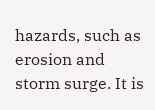hazards, such as erosion and storm surge. It is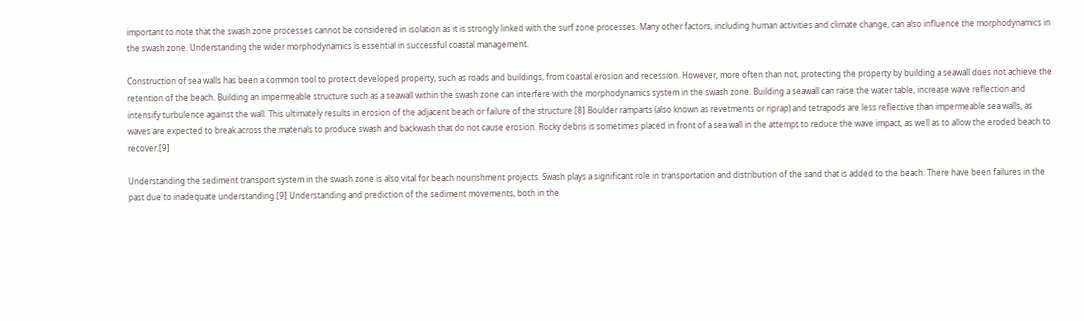important to note that the swash zone processes cannot be considered in isolation as it is strongly linked with the surf zone processes. Many other factors, including human activities and climate change, can also influence the morphodynamics in the swash zone. Understanding the wider morphodynamics is essential in successful coastal management.

Construction of sea walls has been a common tool to protect developed property, such as roads and buildings, from coastal erosion and recession. However, more often than not, protecting the property by building a seawall does not achieve the retention of the beach. Building an impermeable structure such as a seawall within the swash zone can interfere with the morphodynamics system in the swash zone. Building a seawall can raise the water table, increase wave reflection and intensify turbulence against the wall. This ultimately results in erosion of the adjacent beach or failure of the structure.[8] Boulder ramparts (also known as revetments or riprap) and tetrapods are less reflective than impermeable sea walls, as waves are expected to break across the materials to produce swash and backwash that do not cause erosion. Rocky debris is sometimes placed in front of a sea wall in the attempt to reduce the wave impact, as well as to allow the eroded beach to recover.[9]

Understanding the sediment transport system in the swash zone is also vital for beach nourishment projects. Swash plays a significant role in transportation and distribution of the sand that is added to the beach. There have been failures in the past due to inadequate understanding.[9] Understanding and prediction of the sediment movements, both in the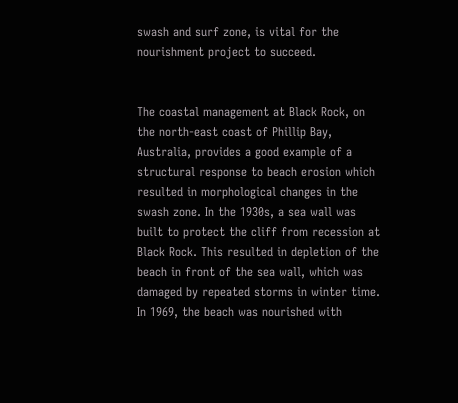swash and surf zone, is vital for the nourishment project to succeed.


The coastal management at Black Rock, on the north-east coast of Phillip Bay, Australia, provides a good example of a structural response to beach erosion which resulted in morphological changes in the swash zone. In the 1930s, a sea wall was built to protect the cliff from recession at Black Rock. This resulted in depletion of the beach in front of the sea wall, which was damaged by repeated storms in winter time. In 1969, the beach was nourished with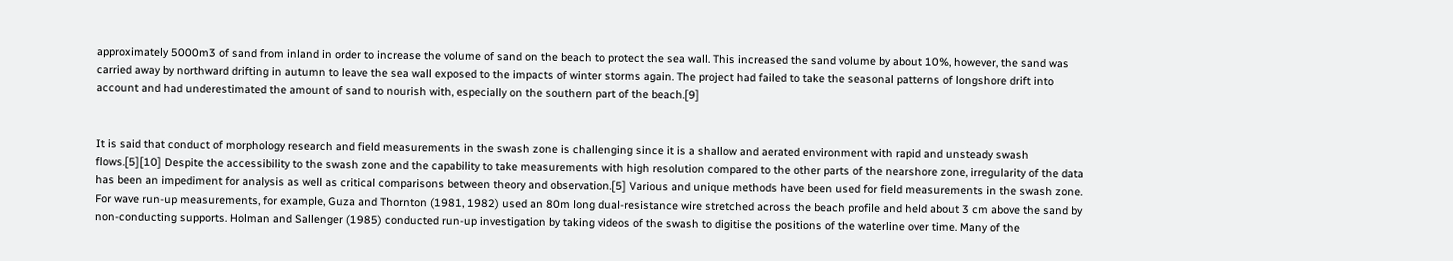approximately 5000m3 of sand from inland in order to increase the volume of sand on the beach to protect the sea wall. This increased the sand volume by about 10%, however, the sand was carried away by northward drifting in autumn to leave the sea wall exposed to the impacts of winter storms again. The project had failed to take the seasonal patterns of longshore drift into account and had underestimated the amount of sand to nourish with, especially on the southern part of the beach.[9]


It is said that conduct of morphology research and field measurements in the swash zone is challenging since it is a shallow and aerated environment with rapid and unsteady swash flows.[5][10] Despite the accessibility to the swash zone and the capability to take measurements with high resolution compared to the other parts of the nearshore zone, irregularity of the data has been an impediment for analysis as well as critical comparisons between theory and observation.[5] Various and unique methods have been used for field measurements in the swash zone. For wave run-up measurements, for example, Guza and Thornton (1981, 1982) used an 80m long dual-resistance wire stretched across the beach profile and held about 3 cm above the sand by non-conducting supports. Holman and Sallenger (1985) conducted run-up investigation by taking videos of the swash to digitise the positions of the waterline over time. Many of the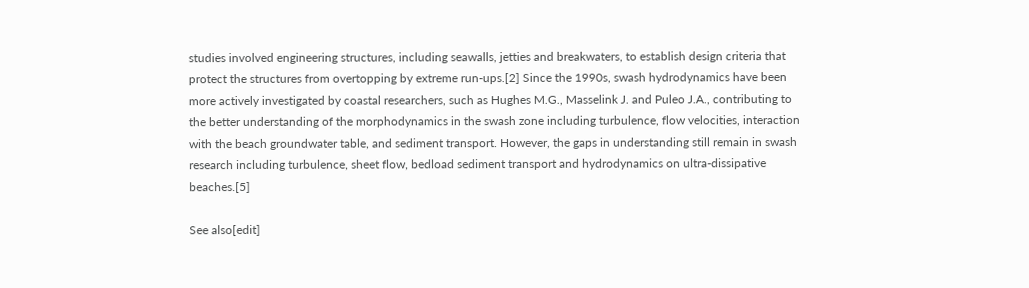studies involved engineering structures, including seawalls, jetties and breakwaters, to establish design criteria that protect the structures from overtopping by extreme run-ups.[2] Since the 1990s, swash hydrodynamics have been more actively investigated by coastal researchers, such as Hughes M.G., Masselink J. and Puleo J.A., contributing to the better understanding of the morphodynamics in the swash zone including turbulence, flow velocities, interaction with the beach groundwater table, and sediment transport. However, the gaps in understanding still remain in swash research including turbulence, sheet flow, bedload sediment transport and hydrodynamics on ultra-dissipative beaches.[5]

See also[edit]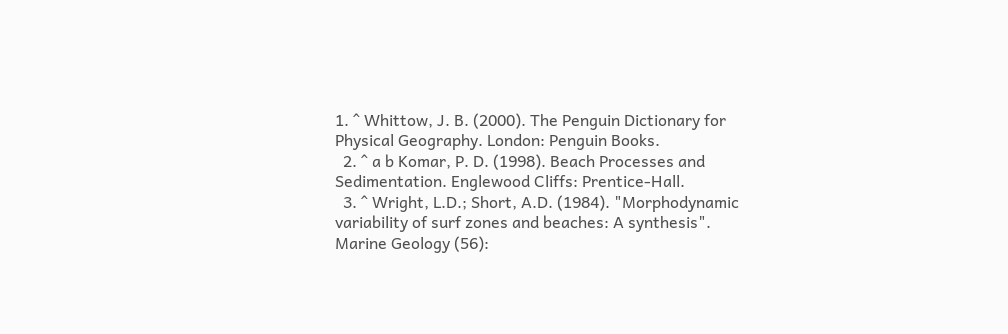1. ^ Whittow, J. B. (2000). The Penguin Dictionary for Physical Geography. London: Penguin Books.
  2. ^ a b Komar, P. D. (1998). Beach Processes and Sedimentation. Englewood Cliffs: Prentice-Hall.
  3. ^ Wright, L.D.; Short, A.D. (1984). "Morphodynamic variability of surf zones and beaches: A synthesis". Marine Geology (56):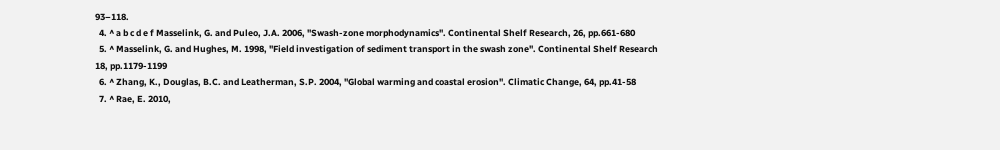93–118.
  4. ^ a b c d e f Masselink, G. and Puleo, J.A. 2006, "Swash-zone morphodynamics". Continental Shelf Research, 26, pp.661-680
  5. ^ Masselink, G. and Hughes, M. 1998, "Field investigation of sediment transport in the swash zone". Continental Shelf Research 18, pp.1179-1199
  6. ^ Zhang, K., Douglas, B.C. and Leatherman, S.P. 2004, "Global warming and coastal erosion". Climatic Change, 64, pp.41-58
  7. ^ Rae, E. 2010,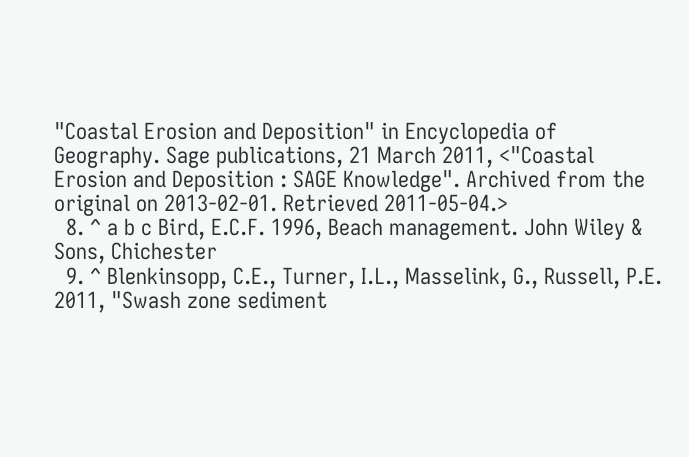"Coastal Erosion and Deposition" in Encyclopedia of Geography. Sage publications, 21 March 2011, <"Coastal Erosion and Deposition : SAGE Knowledge". Archived from the original on 2013-02-01. Retrieved 2011-05-04.>
  8. ^ a b c Bird, E.C.F. 1996, Beach management. John Wiley & Sons, Chichester
  9. ^ Blenkinsopp, C.E., Turner, I.L., Masselink, G., Russell, P.E. 2011, "Swash zone sediment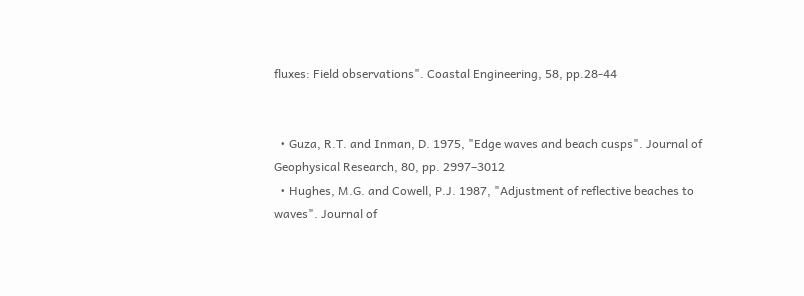fluxes: Field observations". Coastal Engineering, 58, pp.28-44


  • Guza, R.T. and Inman, D. 1975, "Edge waves and beach cusps". Journal of Geophysical Research, 80, pp. 2997–3012
  • Hughes, M.G. and Cowell, P.J. 1987, "Adjustment of reflective beaches to waves". Journal of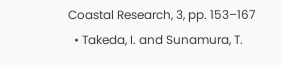Coastal Research, 3, pp. 153–167
  • Takeda, I. and Sunamura, T.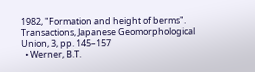1982, "Formation and height of berms". Transactions, Japanese Geomorphological Union, 3, pp. 145–157
  • Werner, B.T.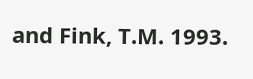and Fink, T.M. 1993.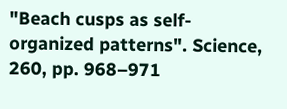"Beach cusps as self-organized patterns". Science, 260, pp. 968–971